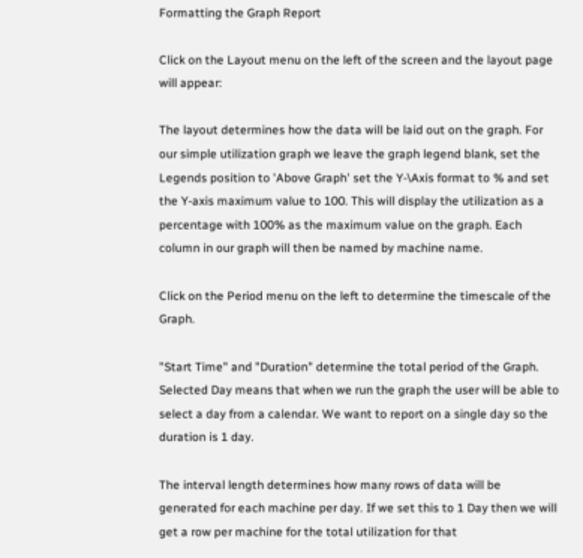Formatting the Graph Report

Click on the Layout menu on the left of the screen and the layout page will appear:

The layout determines how the data will be laid out on the graph. For our simple utilization graph we leave the graph legend blank, set the Legends position to 'Above Graph' set the Y-\Axis format to % and set the Y-axis maximum value to 100. This will display the utilization as a percentage with 100% as the maximum value on the graph. Each column in our graph will then be named by machine name.

Click on the Period menu on the left to determine the timescale of the Graph.

"Start Time" and "Duration" determine the total period of the Graph. Selected Day means that when we run the graph the user will be able to select a day from a calendar. We want to report on a single day so the duration is 1 day.

The interval length determines how many rows of data will be generated for each machine per day. If we set this to 1 Day then we will get a row per machine for the total utilization for that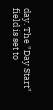day. The "Day Start" field is set to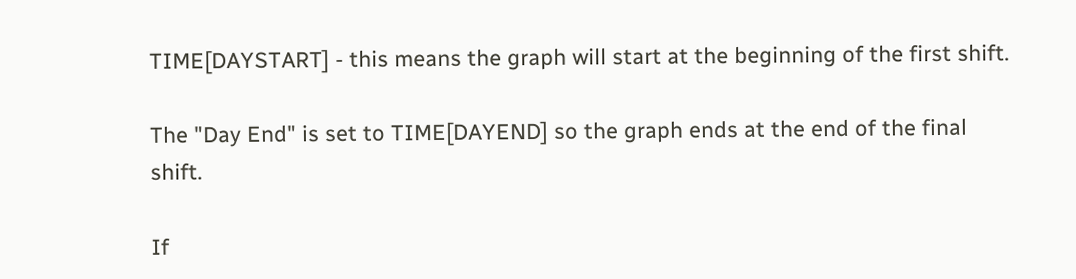TIME[DAYSTART] - this means the graph will start at the beginning of the first shift.

The "Day End" is set to TIME[DAYEND] so the graph ends at the end of the final shift.

If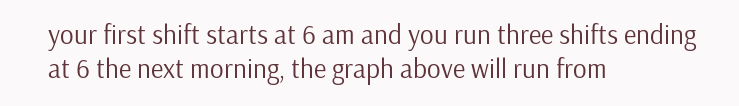your first shift starts at 6 am and you run three shifts ending at 6 the next morning, the graph above will run from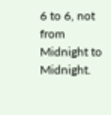6 to 6, not from Midnight to Midnight.